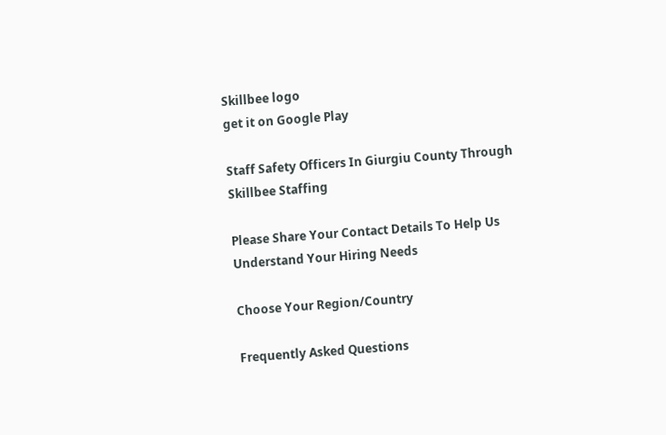Skillbee logo
get it on Google Play

Staff Safety Officers In Giurgiu County Through Skillbee Staffing

Please Share Your Contact Details To Help Us Understand Your Hiring Needs

Choose Your Region/Country

Frequently Asked Questions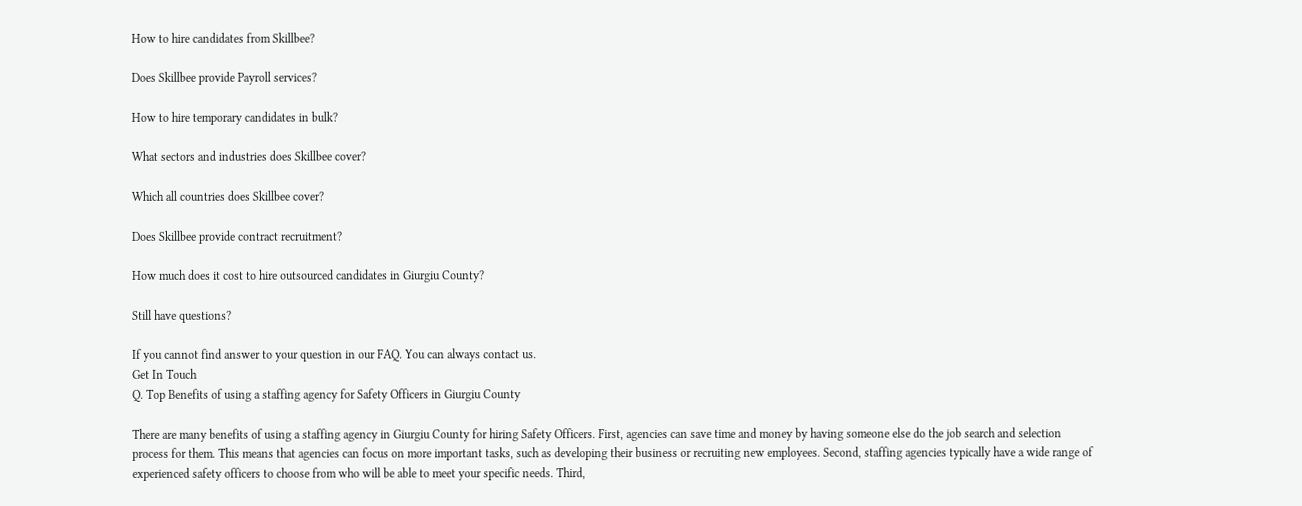How to hire candidates from Skillbee?

Does Skillbee provide Payroll services?

How to hire temporary candidates in bulk?

What sectors and industries does Skillbee cover?

Which all countries does Skillbee cover?

Does Skillbee provide contract recruitment?

How much does it cost to hire outsourced candidates in Giurgiu County?

Still have questions?

If you cannot find answer to your question in our FAQ. You can always contact us.
Get In Touch
Q. Top Benefits of using a staffing agency for Safety Officers in Giurgiu County

There are many benefits of using a staffing agency in Giurgiu County for hiring Safety Officers. First, agencies can save time and money by having someone else do the job search and selection process for them. This means that agencies can focus on more important tasks, such as developing their business or recruiting new employees. Second, staffing agencies typically have a wide range of experienced safety officers to choose from who will be able to meet your specific needs. Third,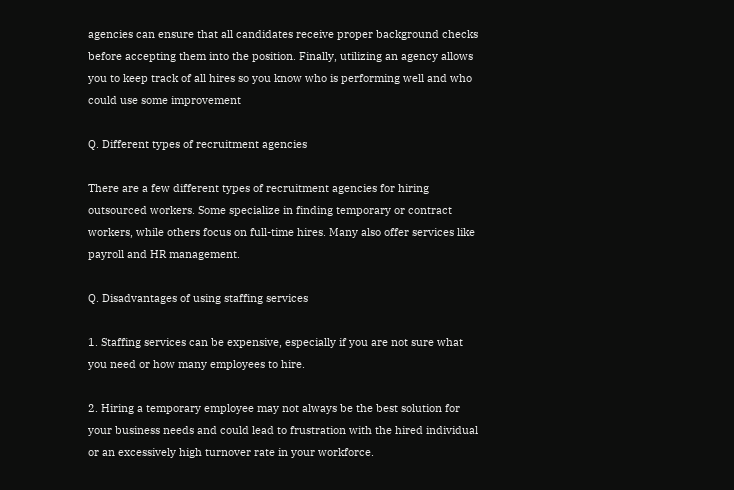agencies can ensure that all candidates receive proper background checks before accepting them into the position. Finally, utilizing an agency allows you to keep track of all hires so you know who is performing well and who could use some improvement

Q. Different types of recruitment agencies

There are a few different types of recruitment agencies for hiring outsourced workers. Some specialize in finding temporary or contract workers, while others focus on full-time hires. Many also offer services like payroll and HR management.

Q. Disadvantages of using staffing services

1. Staffing services can be expensive, especially if you are not sure what you need or how many employees to hire.

2. Hiring a temporary employee may not always be the best solution for your business needs and could lead to frustration with the hired individual or an excessively high turnover rate in your workforce.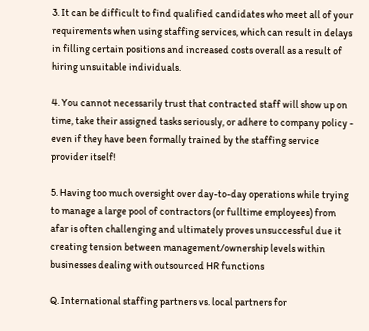3. It can be difficult to find qualified candidates who meet all of your requirements when using staffing services, which can result in delays in filling certain positions and increased costs overall as a result of hiring unsuitable individuals.

4. You cannot necessarily trust that contracted staff will show up on time, take their assigned tasks seriously, or adhere to company policy - even if they have been formally trained by the staffing service provider itself!

5. Having too much oversight over day-to-day operations while trying to manage a large pool of contractors (or fulltime employees) from afar is often challenging and ultimately proves unsuccessful due it creating tension between management/ownership levels within businesses dealing with outsourced HR functions

Q. International staffing partners vs. local partners for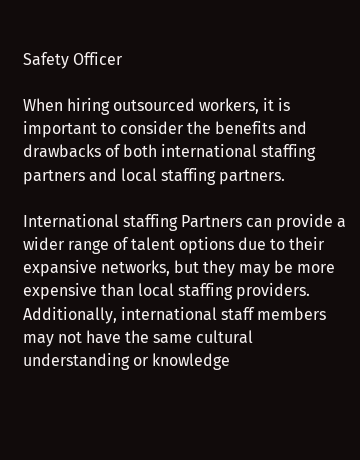Safety Officer

When hiring outsourced workers, it is important to consider the benefits and drawbacks of both international staffing partners and local staffing partners.

International staffing Partners can provide a wider range of talent options due to their expansive networks, but they may be more expensive than local staffing providers. Additionally, international staff members may not have the same cultural understanding or knowledge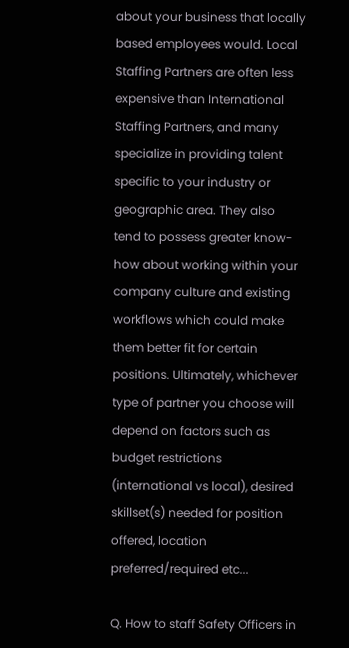about your business that locally based employees would. Local Staffing Partners are often less expensive than International Staffing Partners, and many specialize in providing talent specific to your industry or geographic area. They also tend to possess greater know-how about working within your company culture and existing workflows which could make them better fit for certain positions. Ultimately, whichever type of partner you choose will depend on factors such as budget restrictions (international vs local), desired skillset(s) needed for position offered, location preferred/required etc...

Q. How to staff Safety Officers in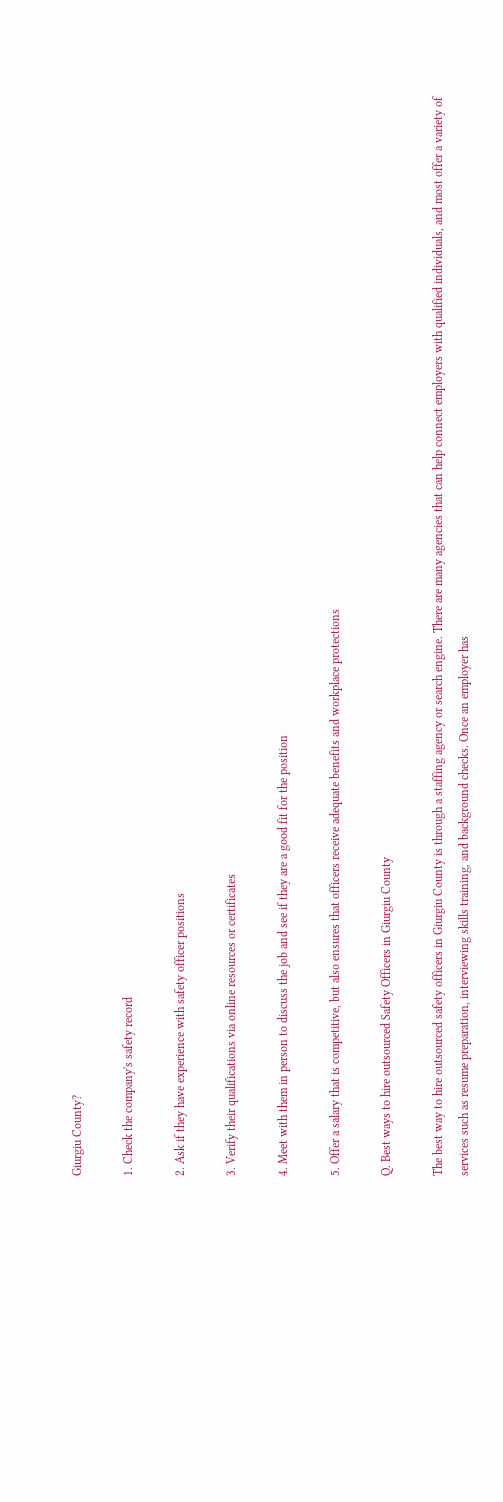Giurgiu County?

1. Check the company's safety record

2. Ask if they have experience with safety officer positions

3. Verify their qualifications via online resources or certificates

4. Meet with them in person to discuss the job and see if they are a good fit for the position

5. Offer a salary that is competitive, but also ensures that officers receive adequate benefits and workplace protections

Q. Best ways to hire outsourced Safety Officers in Giurgiu County

The best way to hire outsourced safety officers in Giurgiu County is through a staffing agency or search engine. There are many agencies that can help connect employers with qualified individuals, and most offer a variety of services such as resume preparation, interviewing skills training, and background checks. Once an employer has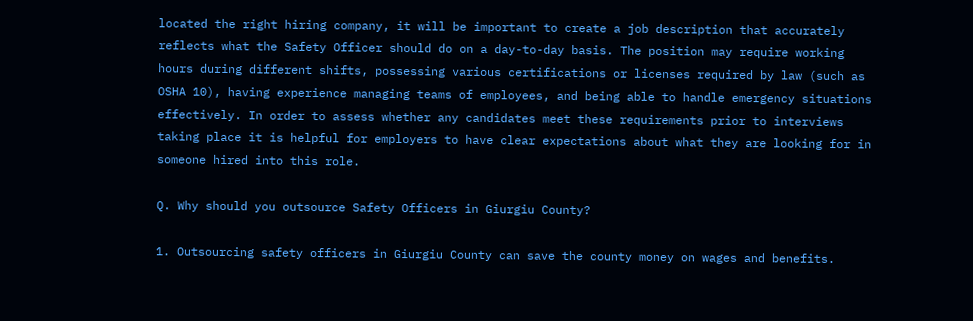located the right hiring company, it will be important to create a job description that accurately reflects what the Safety Officer should do on a day-to-day basis. The position may require working hours during different shifts, possessing various certifications or licenses required by law (such as OSHA 10), having experience managing teams of employees, and being able to handle emergency situations effectively. In order to assess whether any candidates meet these requirements prior to interviews taking place it is helpful for employers to have clear expectations about what they are looking for in someone hired into this role.

Q. Why should you outsource Safety Officers in Giurgiu County?

1. Outsourcing safety officers in Giurgiu County can save the county money on wages and benefits.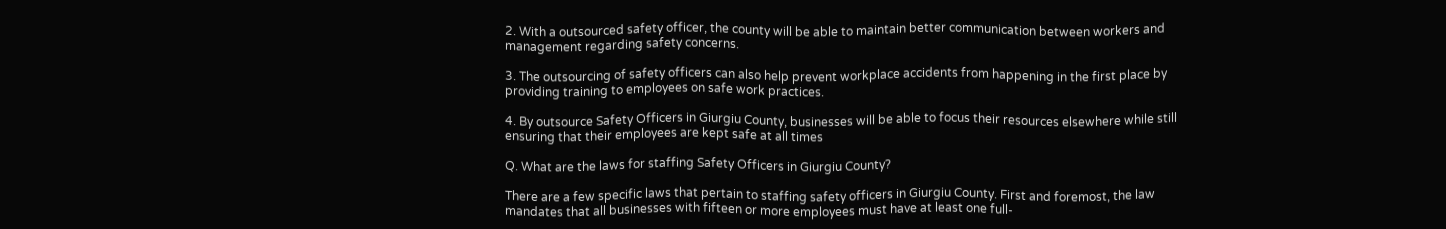2. With a outsourced safety officer, the county will be able to maintain better communication between workers and management regarding safety concerns.

3. The outsourcing of safety officers can also help prevent workplace accidents from happening in the first place by providing training to employees on safe work practices.

4. By outsource Safety Officers in Giurgiu County, businesses will be able to focus their resources elsewhere while still ensuring that their employees are kept safe at all times

Q. What are the laws for staffing Safety Officers in Giurgiu County?

There are a few specific laws that pertain to staffing safety officers in Giurgiu County. First and foremost, the law mandates that all businesses with fifteen or more employees must have at least one full-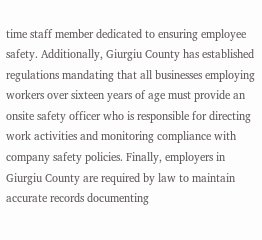time staff member dedicated to ensuring employee safety. Additionally, Giurgiu County has established regulations mandating that all businesses employing workers over sixteen years of age must provide an onsite safety officer who is responsible for directing work activities and monitoring compliance with company safety policies. Finally, employers in Giurgiu County are required by law to maintain accurate records documenting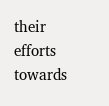their efforts towards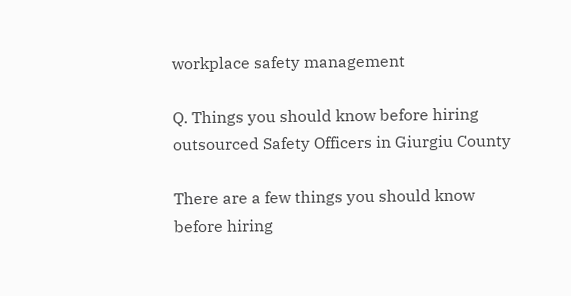workplace safety management

Q. Things you should know before hiring outsourced Safety Officers in Giurgiu County

There are a few things you should know before hiring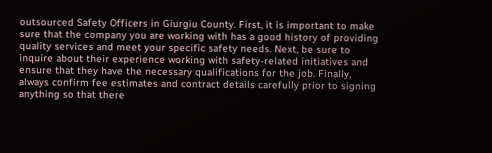outsourced Safety Officers in Giurgiu County. First, it is important to make sure that the company you are working with has a good history of providing quality services and meet your specific safety needs. Next, be sure to inquire about their experience working with safety-related initiatives and ensure that they have the necessary qualifications for the job. Finally, always confirm fee estimates and contract details carefully prior to signing anything so that there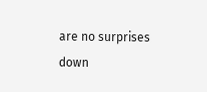are no surprises down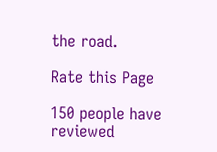the road.

Rate this Page

150 people have reviewed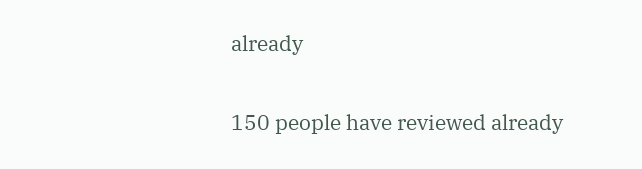already

150 people have reviewed already